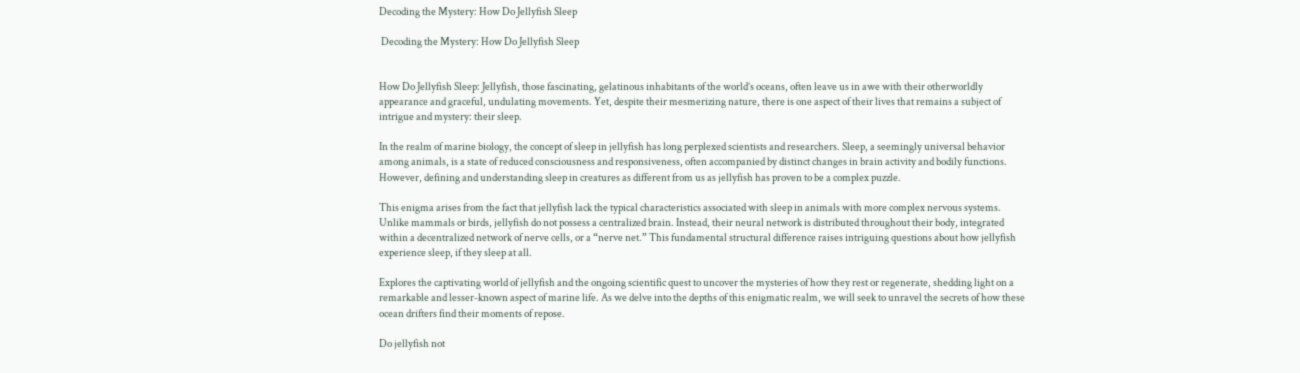Decoding the Mystery: How Do Jellyfish Sleep

 Decoding the Mystery: How Do Jellyfish Sleep


How Do Jellyfish Sleep: Jellyfish, those fascinating, gelatinous inhabitants of the world’s oceans, often leave us in awe with their otherworldly appearance and graceful, undulating movements. Yet, despite their mesmerizing nature, there is one aspect of their lives that remains a subject of intrigue and mystery: their sleep.

In the realm of marine biology, the concept of sleep in jellyfish has long perplexed scientists and researchers. Sleep, a seemingly universal behavior among animals, is a state of reduced consciousness and responsiveness, often accompanied by distinct changes in brain activity and bodily functions. However, defining and understanding sleep in creatures as different from us as jellyfish has proven to be a complex puzzle.

This enigma arises from the fact that jellyfish lack the typical characteristics associated with sleep in animals with more complex nervous systems. Unlike mammals or birds, jellyfish do not possess a centralized brain. Instead, their neural network is distributed throughout their body, integrated within a decentralized network of nerve cells, or a “nerve net.” This fundamental structural difference raises intriguing questions about how jellyfish experience sleep, if they sleep at all.

Explores the captivating world of jellyfish and the ongoing scientific quest to uncover the mysteries of how they rest or regenerate, shedding light on a remarkable and lesser-known aspect of marine life. As we delve into the depths of this enigmatic realm, we will seek to unravel the secrets of how these ocean drifters find their moments of repose.

Do jellyfish not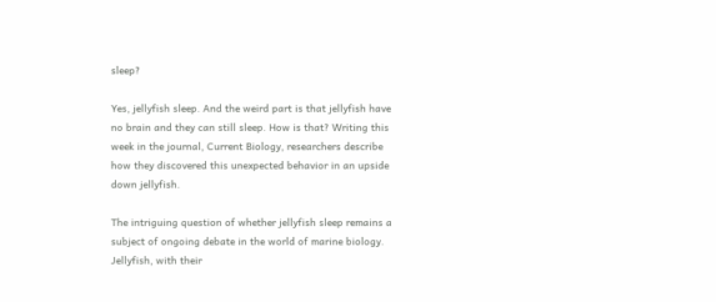sleep?

Yes, jellyfish sleep. And the weird part is that jellyfish have no brain and they can still sleep. How is that? Writing this week in the journal, Current Biology, researchers describe how they discovered this unexpected behavior in an upside down jellyfish.

The intriguing question of whether jellyfish sleep remains a subject of ongoing debate in the world of marine biology. Jellyfish, with their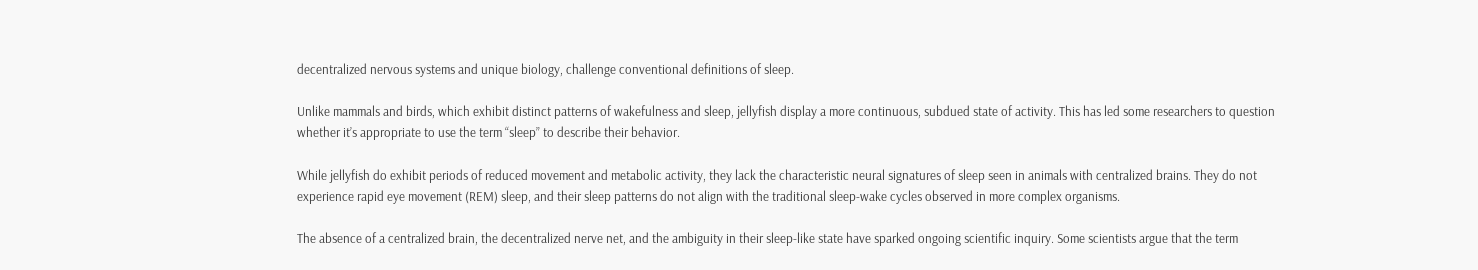decentralized nervous systems and unique biology, challenge conventional definitions of sleep.

Unlike mammals and birds, which exhibit distinct patterns of wakefulness and sleep, jellyfish display a more continuous, subdued state of activity. This has led some researchers to question whether it’s appropriate to use the term “sleep” to describe their behavior.

While jellyfish do exhibit periods of reduced movement and metabolic activity, they lack the characteristic neural signatures of sleep seen in animals with centralized brains. They do not experience rapid eye movement (REM) sleep, and their sleep patterns do not align with the traditional sleep-wake cycles observed in more complex organisms.

The absence of a centralized brain, the decentralized nerve net, and the ambiguity in their sleep-like state have sparked ongoing scientific inquiry. Some scientists argue that the term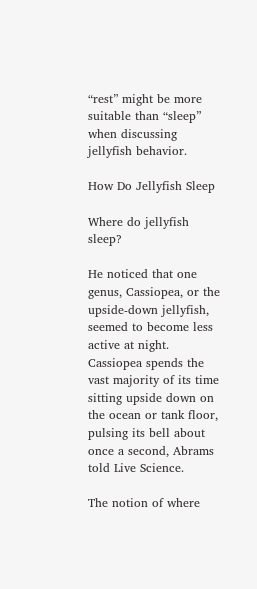“rest” might be more suitable than “sleep” when discussing jellyfish behavior.

How Do Jellyfish Sleep

Where do jellyfish sleep?

He noticed that one genus, Cassiopea, or the upside-down jellyfish, seemed to become less active at night. Cassiopea spends the vast majority of its time sitting upside down on the ocean or tank floor, pulsing its bell about once a second, Abrams told Live Science.

The notion of where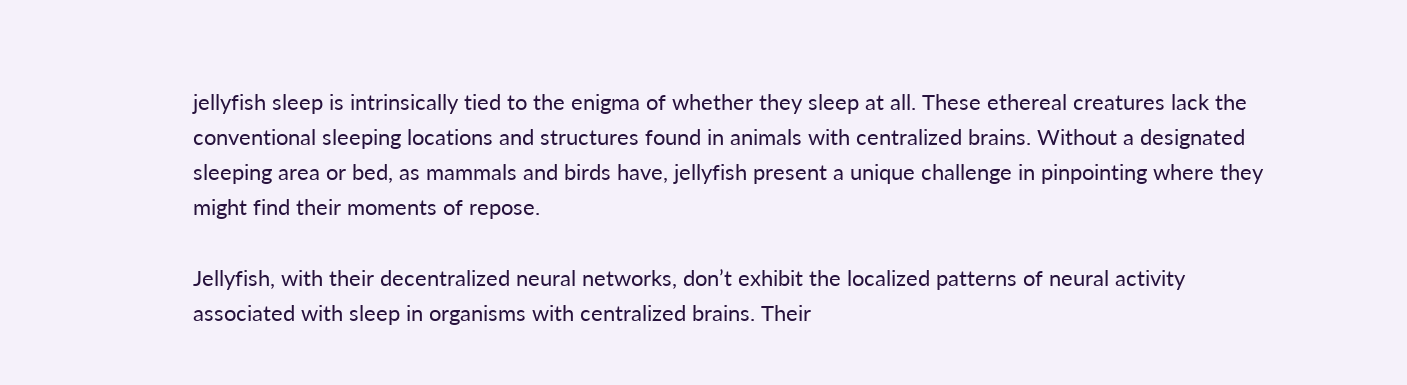jellyfish sleep is intrinsically tied to the enigma of whether they sleep at all. These ethereal creatures lack the conventional sleeping locations and structures found in animals with centralized brains. Without a designated sleeping area or bed, as mammals and birds have, jellyfish present a unique challenge in pinpointing where they might find their moments of repose.

Jellyfish, with their decentralized neural networks, don’t exhibit the localized patterns of neural activity associated with sleep in organisms with centralized brains. Their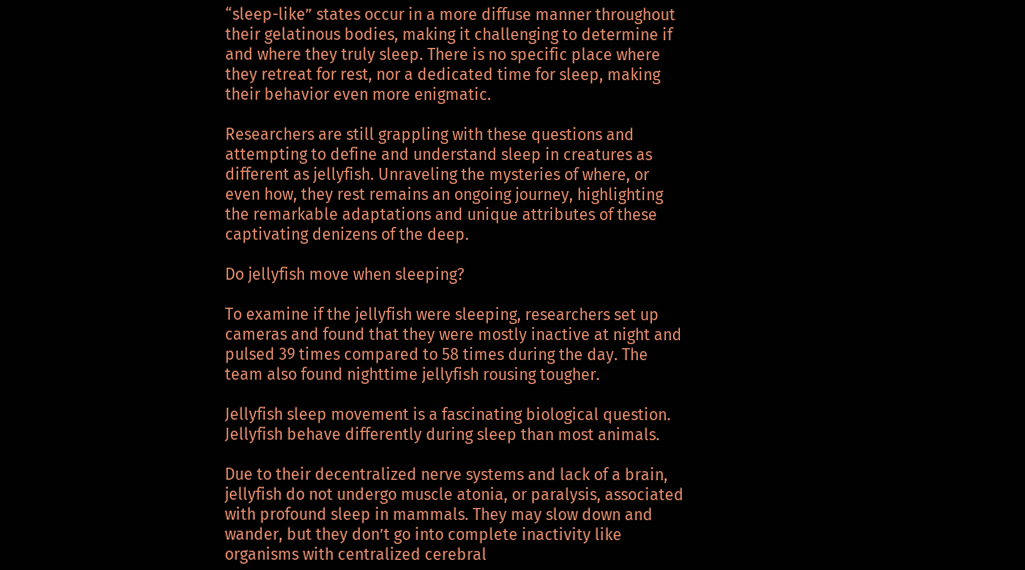“sleep-like” states occur in a more diffuse manner throughout their gelatinous bodies, making it challenging to determine if and where they truly sleep. There is no specific place where they retreat for rest, nor a dedicated time for sleep, making their behavior even more enigmatic.

Researchers are still grappling with these questions and attempting to define and understand sleep in creatures as different as jellyfish. Unraveling the mysteries of where, or even how, they rest remains an ongoing journey, highlighting the remarkable adaptations and unique attributes of these captivating denizens of the deep.

Do jellyfish move when sleeping?

To examine if the jellyfish were sleeping, researchers set up cameras and found that they were mostly inactive at night and pulsed 39 times compared to 58 times during the day. The team also found nighttime jellyfish rousing tougher.

Jellyfish sleep movement is a fascinating biological question. Jellyfish behave differently during sleep than most animals.

Due to their decentralized nerve systems and lack of a brain, jellyfish do not undergo muscle atonia, or paralysis, associated with profound sleep in mammals. They may slow down and wander, but they don’t go into complete inactivity like organisms with centralized cerebral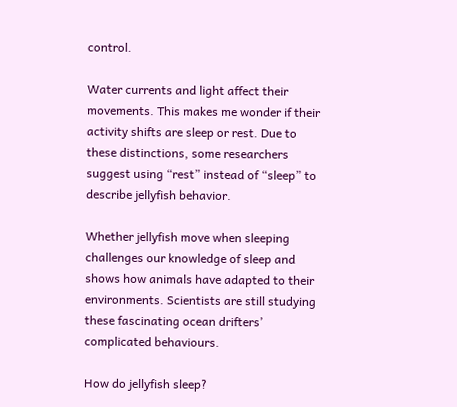control.

Water currents and light affect their movements. This makes me wonder if their activity shifts are sleep or rest. Due to these distinctions, some researchers suggest using “rest” instead of “sleep” to describe jellyfish behavior.

Whether jellyfish move when sleeping challenges our knowledge of sleep and shows how animals have adapted to their environments. Scientists are still studying these fascinating ocean drifters’ complicated behaviours.

How do jellyfish sleep?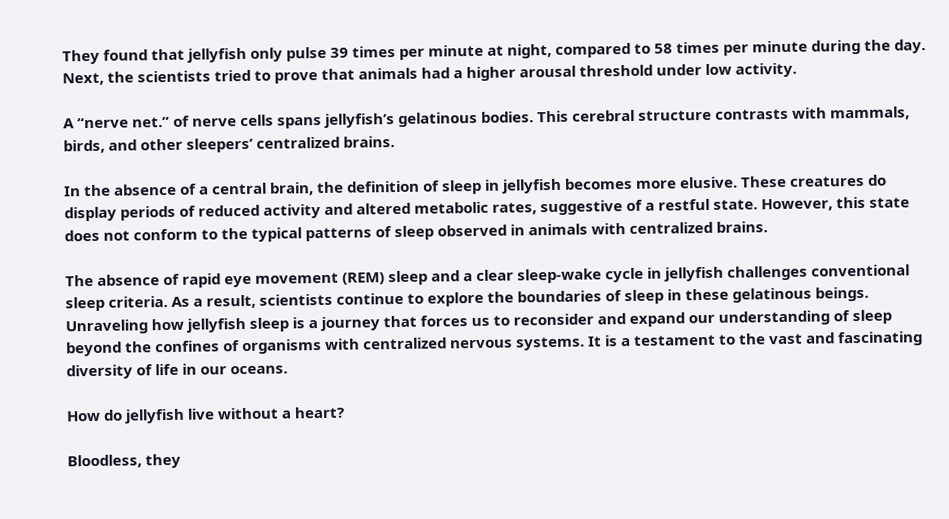They found that jellyfish only pulse 39 times per minute at night, compared to 58 times per minute during the day. Next, the scientists tried to prove that animals had a higher arousal threshold under low activity.

A “nerve net.” of nerve cells spans jellyfish’s gelatinous bodies. This cerebral structure contrasts with mammals, birds, and other sleepers’ centralized brains.

In the absence of a central brain, the definition of sleep in jellyfish becomes more elusive. These creatures do display periods of reduced activity and altered metabolic rates, suggestive of a restful state. However, this state does not conform to the typical patterns of sleep observed in animals with centralized brains.

The absence of rapid eye movement (REM) sleep and a clear sleep-wake cycle in jellyfish challenges conventional sleep criteria. As a result, scientists continue to explore the boundaries of sleep in these gelatinous beings. Unraveling how jellyfish sleep is a journey that forces us to reconsider and expand our understanding of sleep beyond the confines of organisms with centralized nervous systems. It is a testament to the vast and fascinating diversity of life in our oceans.

How do jellyfish live without a heart?

Bloodless, they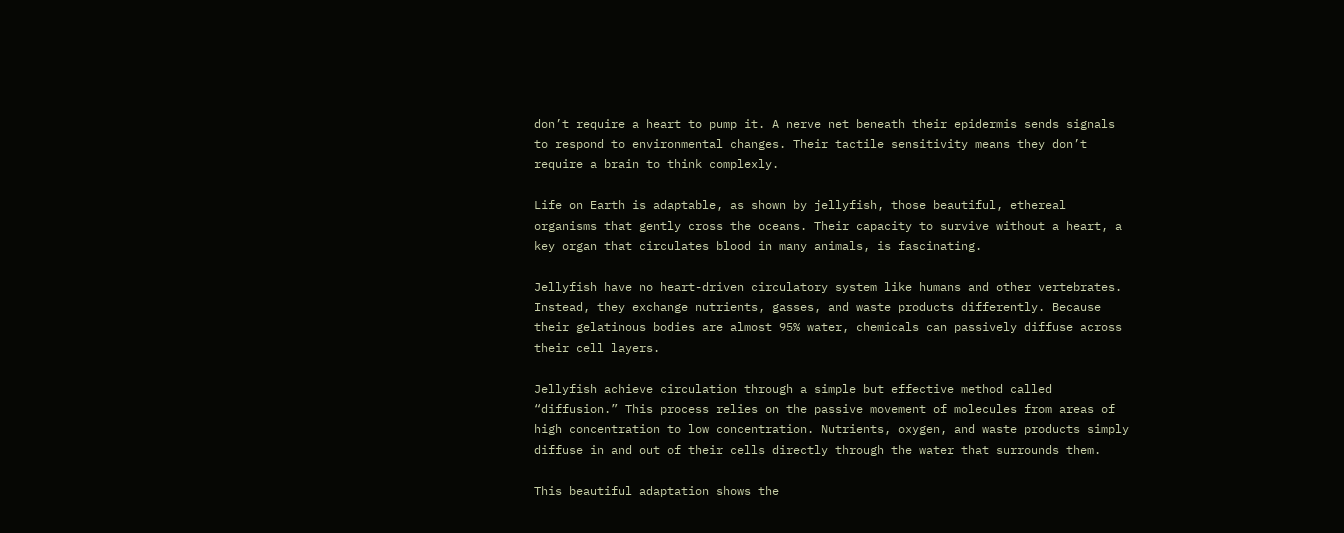don’t require a heart to pump it. A nerve net beneath their epidermis sends signals to respond to environmental changes. Their tactile sensitivity means they don’t require a brain to think complexly.

Life on Earth is adaptable, as shown by jellyfish, those beautiful, ethereal organisms that gently cross the oceans. Their capacity to survive without a heart, a key organ that circulates blood in many animals, is fascinating.

Jellyfish have no heart-driven circulatory system like humans and other vertebrates. Instead, they exchange nutrients, gasses, and waste products differently. Because their gelatinous bodies are almost 95% water, chemicals can passively diffuse across their cell layers.

Jellyfish achieve circulation through a simple but effective method called “diffusion.” This process relies on the passive movement of molecules from areas of high concentration to low concentration. Nutrients, oxygen, and waste products simply diffuse in and out of their cells directly through the water that surrounds them.

This beautiful adaptation shows the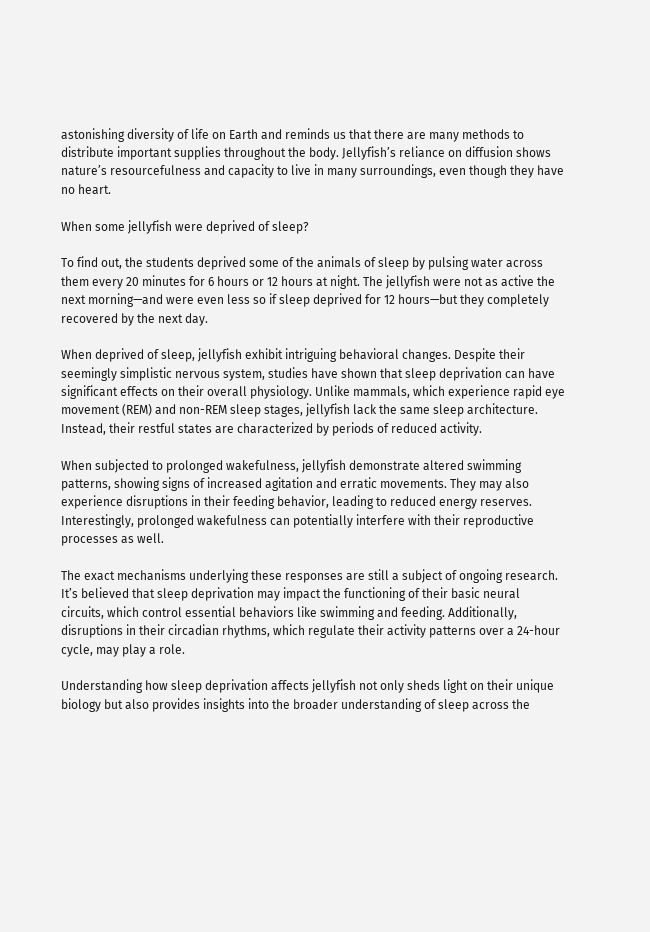astonishing diversity of life on Earth and reminds us that there are many methods to distribute important supplies throughout the body. Jellyfish’s reliance on diffusion shows nature’s resourcefulness and capacity to live in many surroundings, even though they have no heart.

When some jellyfish were deprived of sleep?

To find out, the students deprived some of the animals of sleep by pulsing water across them every 20 minutes for 6 hours or 12 hours at night. The jellyfish were not as active the next morning—and were even less so if sleep deprived for 12 hours—but they completely recovered by the next day.

When deprived of sleep, jellyfish exhibit intriguing behavioral changes. Despite their seemingly simplistic nervous system, studies have shown that sleep deprivation can have significant effects on their overall physiology. Unlike mammals, which experience rapid eye movement (REM) and non-REM sleep stages, jellyfish lack the same sleep architecture. Instead, their restful states are characterized by periods of reduced activity.

When subjected to prolonged wakefulness, jellyfish demonstrate altered swimming patterns, showing signs of increased agitation and erratic movements. They may also experience disruptions in their feeding behavior, leading to reduced energy reserves. Interestingly, prolonged wakefulness can potentially interfere with their reproductive processes as well.

The exact mechanisms underlying these responses are still a subject of ongoing research. It’s believed that sleep deprivation may impact the functioning of their basic neural circuits, which control essential behaviors like swimming and feeding. Additionally, disruptions in their circadian rhythms, which regulate their activity patterns over a 24-hour cycle, may play a role.

Understanding how sleep deprivation affects jellyfish not only sheds light on their unique biology but also provides insights into the broader understanding of sleep across the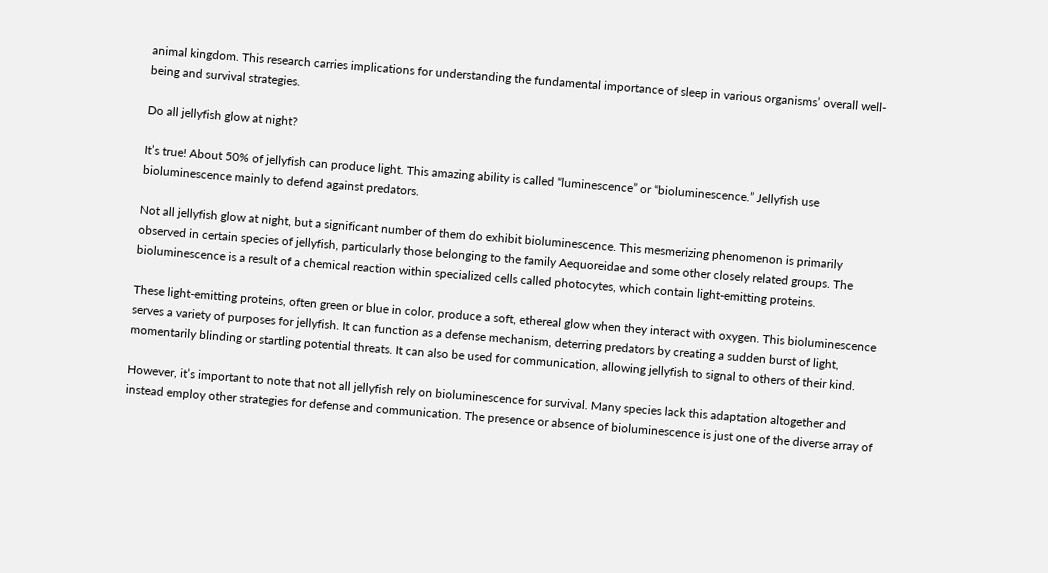animal kingdom. This research carries implications for understanding the fundamental importance of sleep in various organisms’ overall well-being and survival strategies.

Do all jellyfish glow at night?

It’s true! About 50% of jellyfish can produce light. This amazing ability is called “luminescence” or “bioluminescence.” Jellyfish use bioluminescence mainly to defend against predators.

Not all jellyfish glow at night, but a significant number of them do exhibit bioluminescence. This mesmerizing phenomenon is primarily observed in certain species of jellyfish, particularly those belonging to the family Aequoreidae and some other closely related groups. The bioluminescence is a result of a chemical reaction within specialized cells called photocytes, which contain light-emitting proteins.

These light-emitting proteins, often green or blue in color, produce a soft, ethereal glow when they interact with oxygen. This bioluminescence serves a variety of purposes for jellyfish. It can function as a defense mechanism, deterring predators by creating a sudden burst of light, momentarily blinding or startling potential threats. It can also be used for communication, allowing jellyfish to signal to others of their kind.

However, it’s important to note that not all jellyfish rely on bioluminescence for survival. Many species lack this adaptation altogether and instead employ other strategies for defense and communication. The presence or absence of bioluminescence is just one of the diverse array of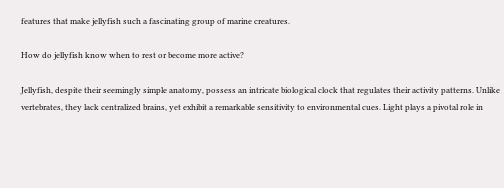features that make jellyfish such a fascinating group of marine creatures.

How do jellyfish know when to rest or become more active?

Jellyfish, despite their seemingly simple anatomy, possess an intricate biological clock that regulates their activity patterns. Unlike vertebrates, they lack centralized brains, yet exhibit a remarkable sensitivity to environmental cues. Light plays a pivotal role in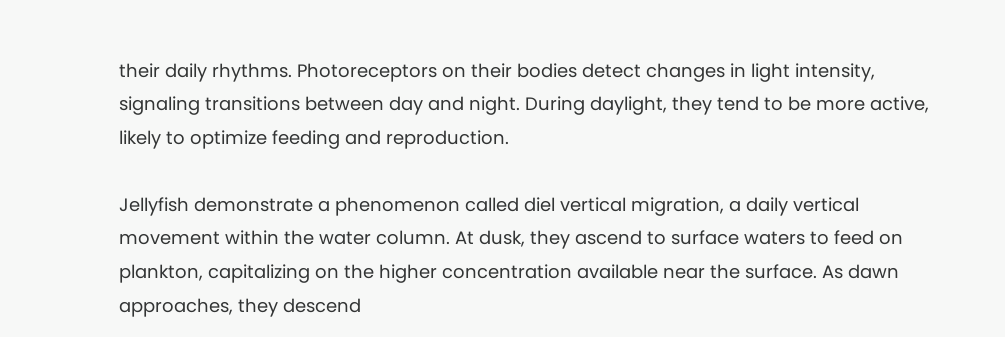their daily rhythms. Photoreceptors on their bodies detect changes in light intensity, signaling transitions between day and night. During daylight, they tend to be more active, likely to optimize feeding and reproduction.

Jellyfish demonstrate a phenomenon called diel vertical migration, a daily vertical movement within the water column. At dusk, they ascend to surface waters to feed on plankton, capitalizing on the higher concentration available near the surface. As dawn approaches, they descend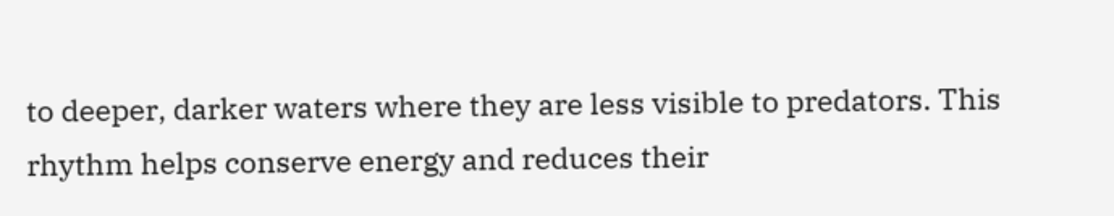to deeper, darker waters where they are less visible to predators. This rhythm helps conserve energy and reduces their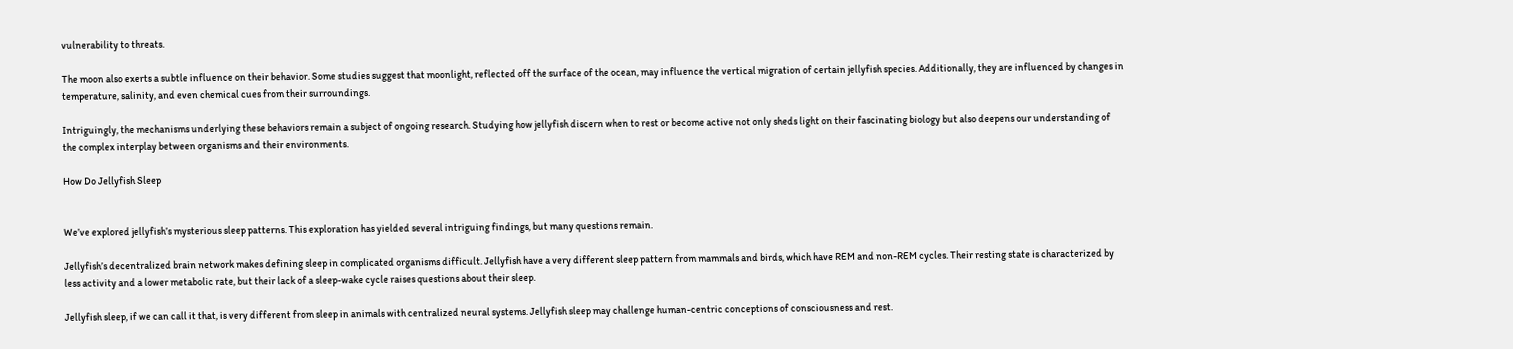vulnerability to threats.

The moon also exerts a subtle influence on their behavior. Some studies suggest that moonlight, reflected off the surface of the ocean, may influence the vertical migration of certain jellyfish species. Additionally, they are influenced by changes in temperature, salinity, and even chemical cues from their surroundings.

Intriguingly, the mechanisms underlying these behaviors remain a subject of ongoing research. Studying how jellyfish discern when to rest or become active not only sheds light on their fascinating biology but also deepens our understanding of the complex interplay between organisms and their environments.

How Do Jellyfish Sleep


We’ve explored jellyfish’s mysterious sleep patterns. This exploration has yielded several intriguing findings, but many questions remain.

Jellyfish’s decentralized brain network makes defining sleep in complicated organisms difficult. Jellyfish have a very different sleep pattern from mammals and birds, which have REM and non-REM cycles. Their resting state is characterized by less activity and a lower metabolic rate, but their lack of a sleep-wake cycle raises questions about their sleep.

Jellyfish sleep, if we can call it that, is very different from sleep in animals with centralized neural systems. Jellyfish sleep may challenge human-centric conceptions of consciousness and rest.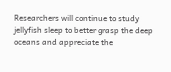Researchers will continue to study jellyfish sleep to better grasp the deep oceans and appreciate the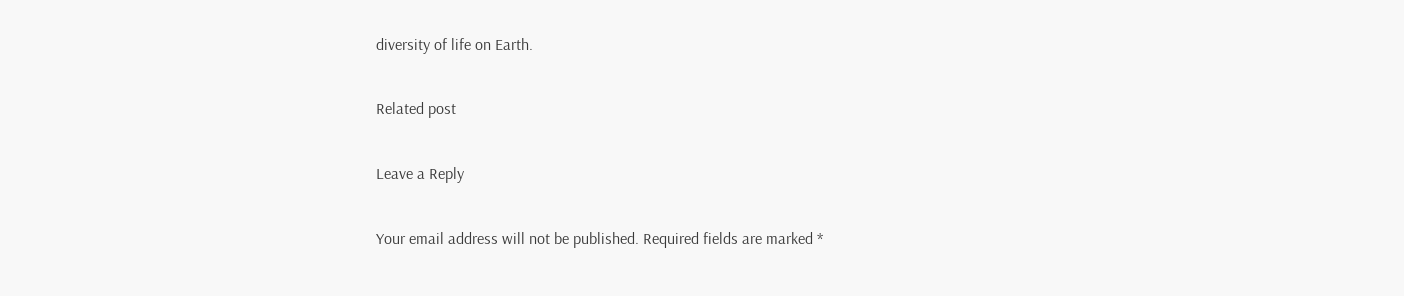diversity of life on Earth.

Related post

Leave a Reply

Your email address will not be published. Required fields are marked *